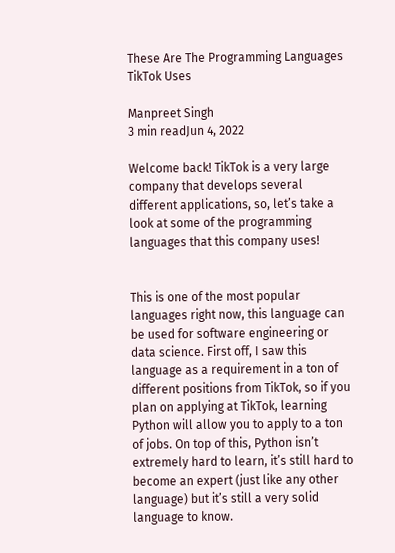These Are The Programming Languages TikTok Uses

Manpreet Singh
3 min readJun 4, 2022

Welcome back! TikTok is a very large company that develops several different applications, so, let’s take a look at some of the programming languages that this company uses!


This is one of the most popular languages right now, this language can be used for software engineering or data science. First off, I saw this language as a requirement in a ton of different positions from TikTok, so if you plan on applying at TikTok, learning Python will allow you to apply to a ton of jobs. On top of this, Python isn’t extremely hard to learn, it’s still hard to become an expert (just like any other language) but it’s still a very solid language to know.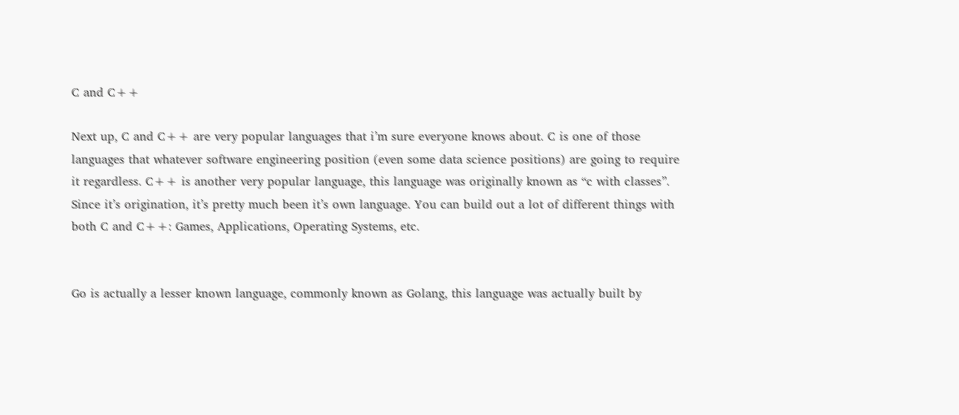C and C++

Next up, C and C++ are very popular languages that i’m sure everyone knows about. C is one of those languages that whatever software engineering position (even some data science positions) are going to require it regardless. C++ is another very popular language, this language was originally known as “c with classes”. Since it’s origination, it’s pretty much been it’s own language. You can build out a lot of different things with both C and C++: Games, Applications, Operating Systems, etc.


Go is actually a lesser known language, commonly known as Golang, this language was actually built by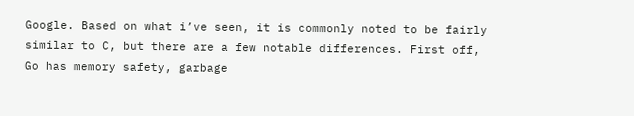Google. Based on what i’ve seen, it is commonly noted to be fairly similar to C, but there are a few notable differences. First off, Go has memory safety, garbage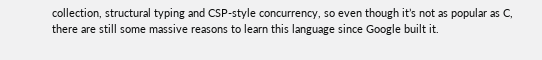collection, structural typing and CSP-style concurrency, so even though it’s not as popular as C, there are still some massive reasons to learn this language since Google built it.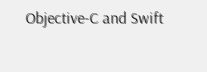Objective-C and Swift